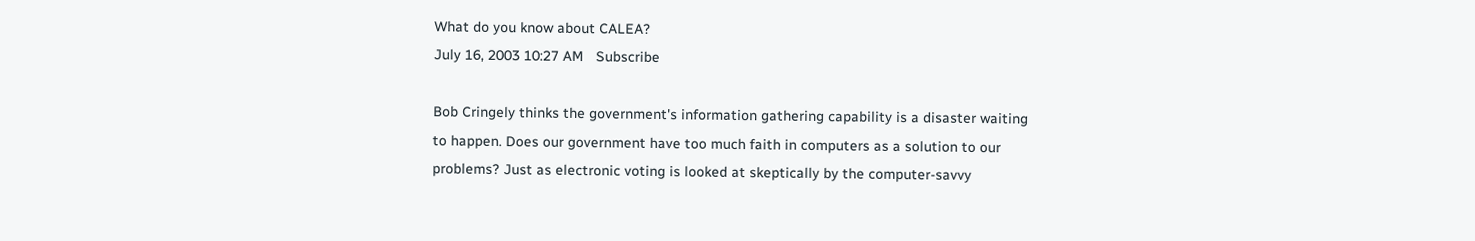What do you know about CALEA?
July 16, 2003 10:27 AM   Subscribe

Bob Cringely thinks the government's information gathering capability is a disaster waiting to happen. Does our government have too much faith in computers as a solution to our problems? Just as electronic voting is looked at skeptically by the computer-savvy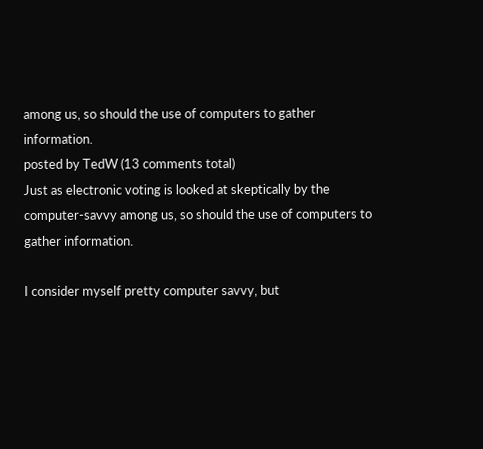among us, so should the use of computers to gather information.
posted by TedW (13 comments total)
Just as electronic voting is looked at skeptically by the computer-savvy among us, so should the use of computers to gather information.

I consider myself pretty computer savvy, but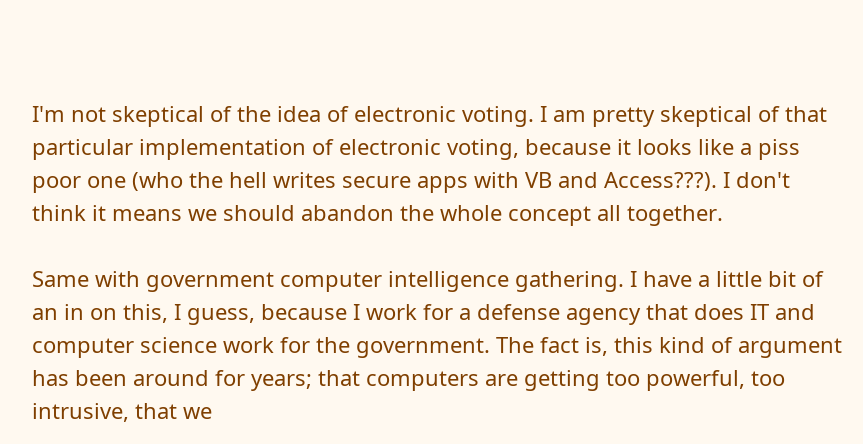I'm not skeptical of the idea of electronic voting. I am pretty skeptical of that particular implementation of electronic voting, because it looks like a piss poor one (who the hell writes secure apps with VB and Access???). I don't think it means we should abandon the whole concept all together.

Same with government computer intelligence gathering. I have a little bit of an in on this, I guess, because I work for a defense agency that does IT and computer science work for the government. The fact is, this kind of argument has been around for years; that computers are getting too powerful, too intrusive, that we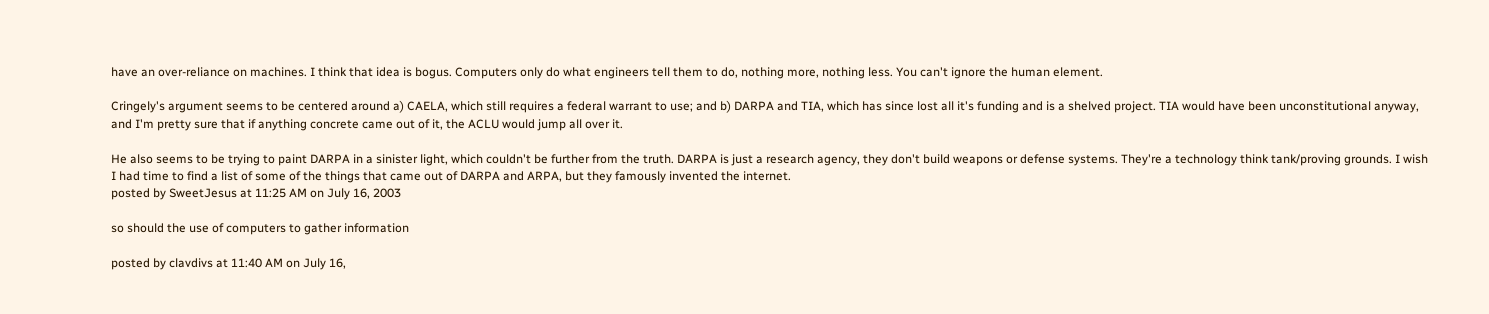have an over-reliance on machines. I think that idea is bogus. Computers only do what engineers tell them to do, nothing more, nothing less. You can't ignore the human element.

Cringely's argument seems to be centered around a) CAELA, which still requires a federal warrant to use; and b) DARPA and TIA, which has since lost all it's funding and is a shelved project. TIA would have been unconstitutional anyway, and I'm pretty sure that if anything concrete came out of it, the ACLU would jump all over it.

He also seems to be trying to paint DARPA in a sinister light, which couldn't be further from the truth. DARPA is just a research agency, they don't build weapons or defense systems. They're a technology think tank/proving grounds. I wish I had time to find a list of some of the things that came out of DARPA and ARPA, but they famously invented the internet.
posted by SweetJesus at 11:25 AM on July 16, 2003

so should the use of computers to gather information

posted by clavdivs at 11:40 AM on July 16,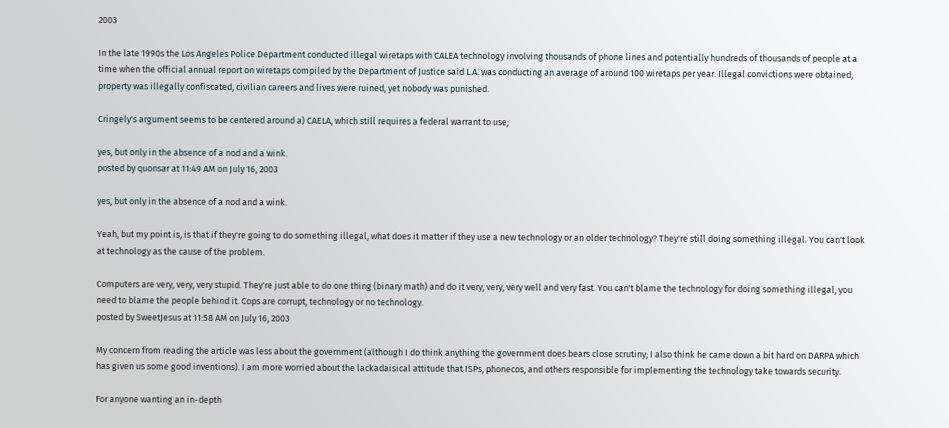2003

In the late 1990s the Los Angeles Police Department conducted illegal wiretaps with CALEA technology involving thousands of phone lines and potentially hundreds of thousands of people at a time when the official annual report on wiretaps compiled by the Department of Justice said L.A. was conducting an average of around 100 wiretaps per year. Illegal convictions were obtained, property was illegally confiscated, civilian careers and lives were ruined, yet nobody was punished.

Cringely's argument seems to be centered around a) CAELA, which still requires a federal warrant to use;

yes, but only in the absence of a nod and a wink.
posted by quonsar at 11:49 AM on July 16, 2003

yes, but only in the absence of a nod and a wink.

Yeah, but my point is, is that if they're going to do something illegal, what does it matter if they use a new technology or an older technology? They're still doing something illegal. You can't look at technology as the cause of the problem.

Computers are very, very, very stupid. They're just able to do one thing (binary math) and do it very, very, very well and very fast. You can't blame the technology for doing something illegal, you need to blame the people behind it. Cops are corrupt, technology or no technology.
posted by SweetJesus at 11:58 AM on July 16, 2003

My concern from reading the article was less about the government (although I do think anything the government does bears close scrutiny; I also think he came down a bit hard on DARPA which has given us some good inventions). I am more worried about the lackadaisical attitude that ISPs, phonecos, and others responsible for implementing the technology take towards security.

For anyone wanting an in-depth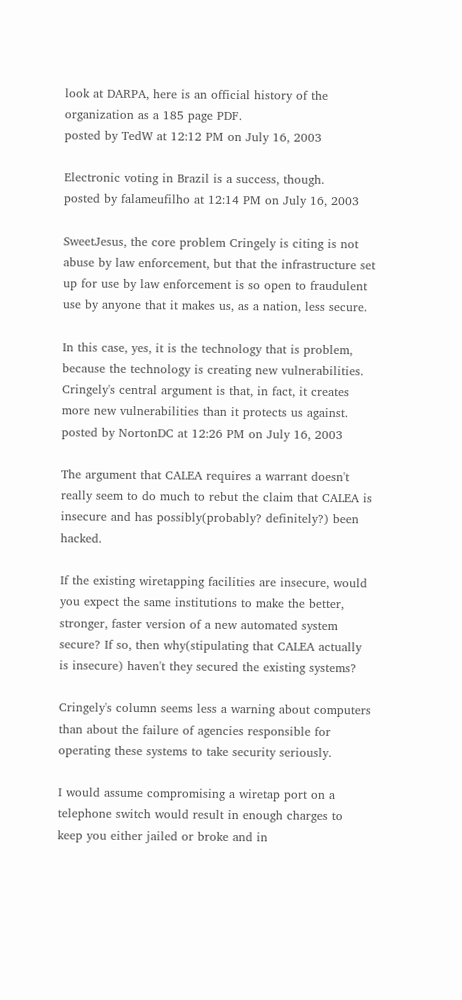look at DARPA, here is an official history of the organization as a 185 page PDF.
posted by TedW at 12:12 PM on July 16, 2003

Electronic voting in Brazil is a success, though.
posted by falameufilho at 12:14 PM on July 16, 2003

SweetJesus, the core problem Cringely is citing is not abuse by law enforcement, but that the infrastructure set up for use by law enforcement is so open to fraudulent use by anyone that it makes us, as a nation, less secure.

In this case, yes, it is the technology that is problem, because the technology is creating new vulnerabilities. Cringely's central argument is that, in fact, it creates more new vulnerabilities than it protects us against.
posted by NortonDC at 12:26 PM on July 16, 2003

The argument that CALEA requires a warrant doesn't really seem to do much to rebut the claim that CALEA is insecure and has possibly(probably? definitely?) been hacked.

If the existing wiretapping facilities are insecure, would you expect the same institutions to make the better, stronger, faster version of a new automated system secure? If so, then why(stipulating that CALEA actually is insecure) haven't they secured the existing systems?

Cringely's column seems less a warning about computers than about the failure of agencies responsible for operating these systems to take security seriously.

I would assume compromising a wiretap port on a telephone switch would result in enough charges to keep you either jailed or broke and in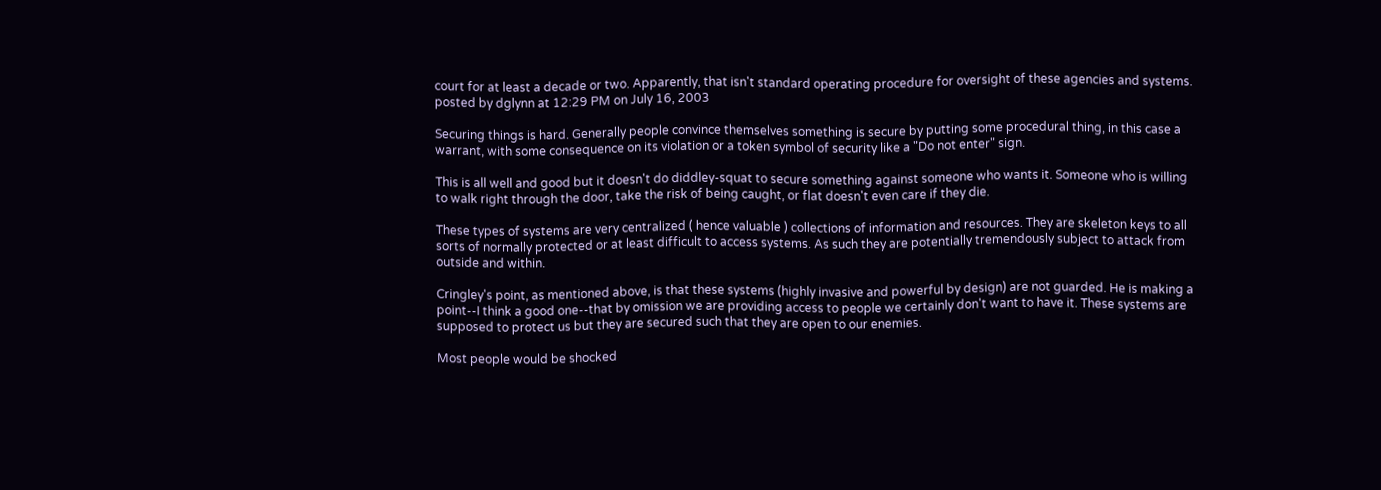court for at least a decade or two. Apparently, that isn't standard operating procedure for oversight of these agencies and systems.
posted by dglynn at 12:29 PM on July 16, 2003

Securing things is hard. Generally people convince themselves something is secure by putting some procedural thing, in this case a warrant, with some consequence on its violation or a token symbol of security like a "Do not enter" sign.

This is all well and good but it doesn't do diddley-squat to secure something against someone who wants it. Someone who is willing to walk right through the door, take the risk of being caught, or flat doesn't even care if they die.

These types of systems are very centralized ( hence valuable ) collections of information and resources. They are skeleton keys to all sorts of normally protected or at least difficult to access systems. As such they are potentially tremendously subject to attack from outside and within.

Cringley's point, as mentioned above, is that these systems (highly invasive and powerful by design) are not guarded. He is making a point--I think a good one--that by omission we are providing access to people we certainly don't want to have it. These systems are supposed to protect us but they are secured such that they are open to our enemies.

Most people would be shocked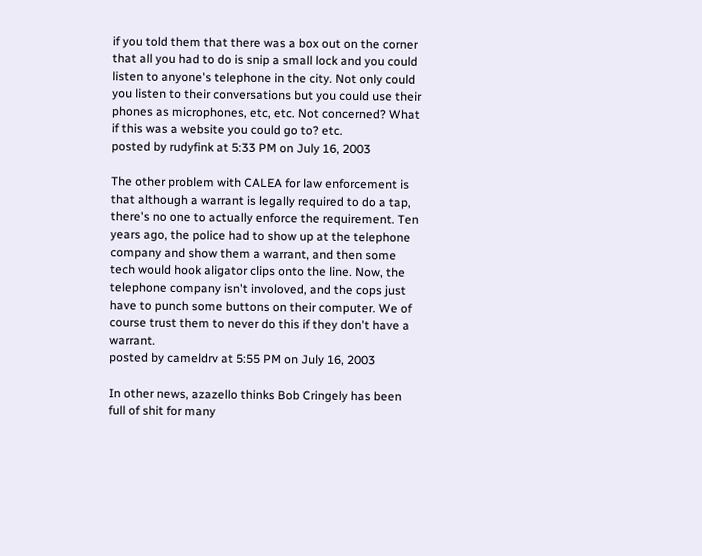if you told them that there was a box out on the corner that all you had to do is snip a small lock and you could listen to anyone's telephone in the city. Not only could you listen to their conversations but you could use their phones as microphones, etc, etc. Not concerned? What if this was a website you could go to? etc.
posted by rudyfink at 5:33 PM on July 16, 2003

The other problem with CALEA for law enforcement is that although a warrant is legally required to do a tap, there's no one to actually enforce the requirement. Ten years ago, the police had to show up at the telephone company and show them a warrant, and then some tech would hook aligator clips onto the line. Now, the telephone company isn't involoved, and the cops just have to punch some buttons on their computer. We of course trust them to never do this if they don't have a warrant.
posted by cameldrv at 5:55 PM on July 16, 2003

In other news, azazello thinks Bob Cringely has been full of shit for many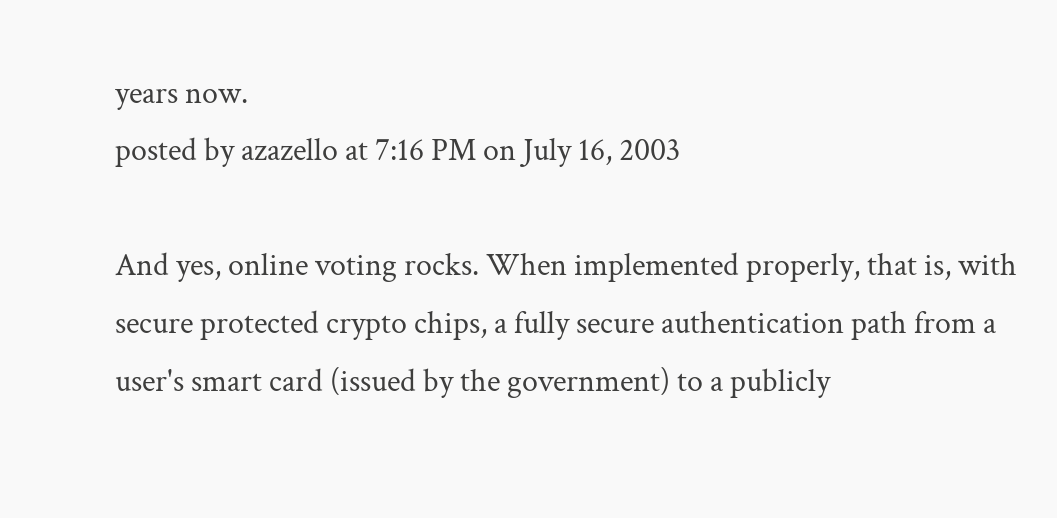years now.
posted by azazello at 7:16 PM on July 16, 2003

And yes, online voting rocks. When implemented properly, that is, with secure protected crypto chips, a fully secure authentication path from a user's smart card (issued by the government) to a publicly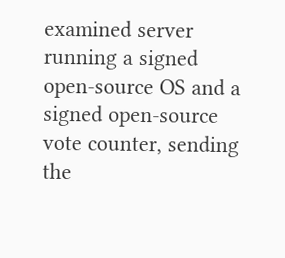examined server running a signed open-source OS and a signed open-source vote counter, sending the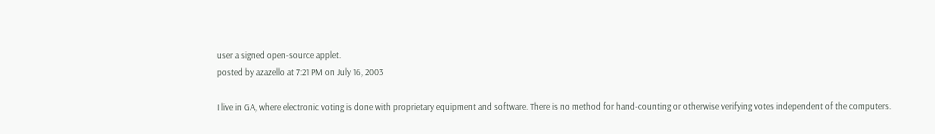user a signed open-source applet.
posted by azazello at 7:21 PM on July 16, 2003

I live in GA, where electronic voting is done with proprietary equipment and software. There is no method for hand-counting or otherwise verifying votes independent of the computers.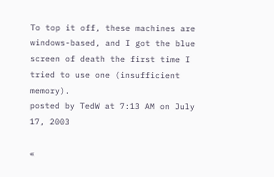To top it off, these machines are windows-based, and I got the blue screen of death the first time I tried to use one (insufficient memory).
posted by TedW at 7:13 AM on July 17, 2003

«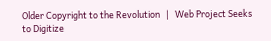Older Copyright to the Revolution   |   Web Project Seeks to Digitize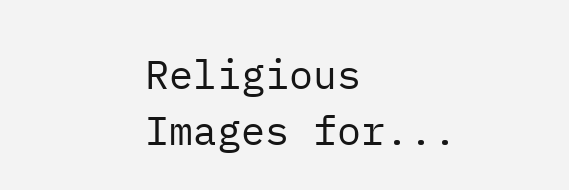Religious Images for...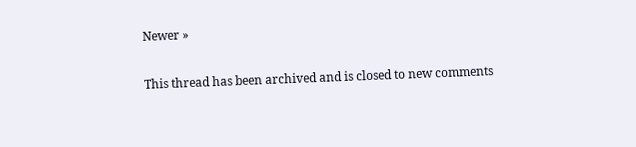Newer »

This thread has been archived and is closed to new comments